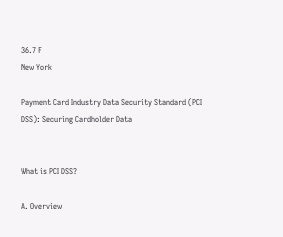36.7 F
New York

Payment Card Industry Data Security Standard (PCI DSS): Securing Cardholder Data


What is PCI DSS?

A. Overview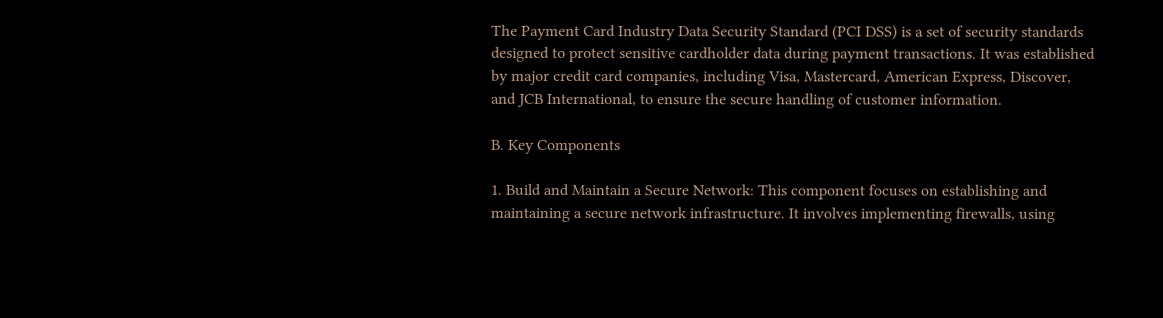The Payment Card Industry Data Security Standard (PCI DSS) is a set of security standards designed to protect sensitive cardholder data during payment transactions. It was established by major credit card companies, including Visa, Mastercard, American Express, Discover, and JCB International, to ensure the secure handling of customer information.

B. Key Components

1. Build and Maintain a Secure Network: This component focuses on establishing and maintaining a secure network infrastructure. It involves implementing firewalls, using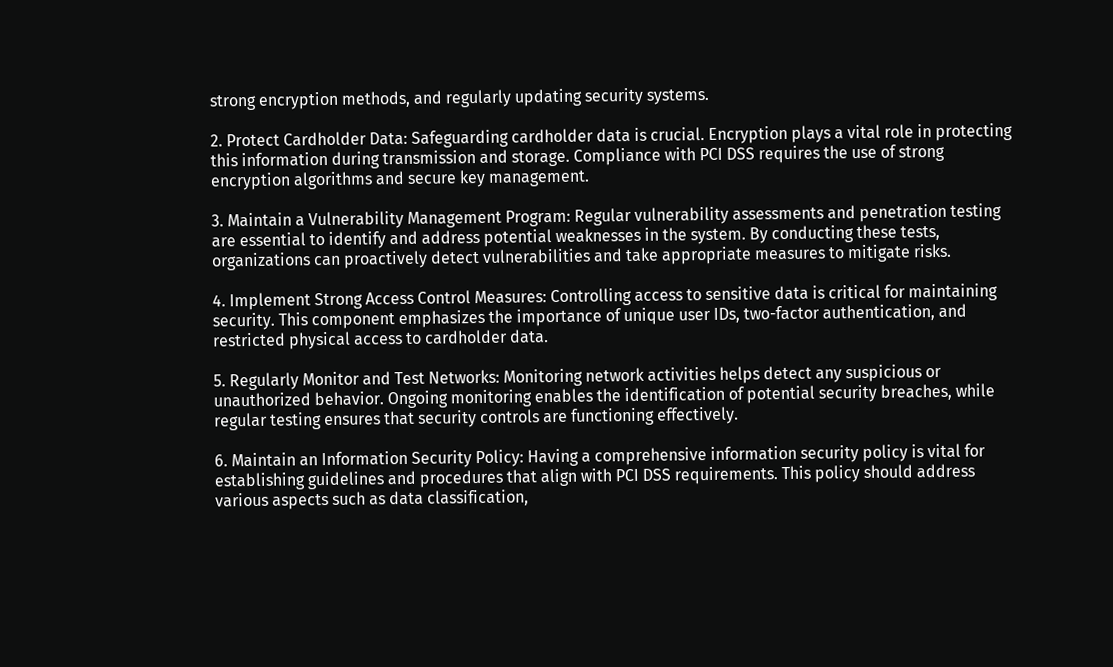strong encryption methods, and regularly updating security systems.

2. Protect Cardholder Data: Safeguarding cardholder data is crucial. Encryption plays a vital role in protecting this information during transmission and storage. Compliance with PCI DSS requires the use of strong encryption algorithms and secure key management.

3. Maintain a Vulnerability Management Program: Regular vulnerability assessments and penetration testing are essential to identify and address potential weaknesses in the system. By conducting these tests, organizations can proactively detect vulnerabilities and take appropriate measures to mitigate risks.

4. Implement Strong Access Control Measures: Controlling access to sensitive data is critical for maintaining security. This component emphasizes the importance of unique user IDs, two-factor authentication, and restricted physical access to cardholder data.

5. Regularly Monitor and Test Networks: Monitoring network activities helps detect any suspicious or unauthorized behavior. Ongoing monitoring enables the identification of potential security breaches, while regular testing ensures that security controls are functioning effectively.

6. Maintain an Information Security Policy: Having a comprehensive information security policy is vital for establishing guidelines and procedures that align with PCI DSS requirements. This policy should address various aspects such as data classification,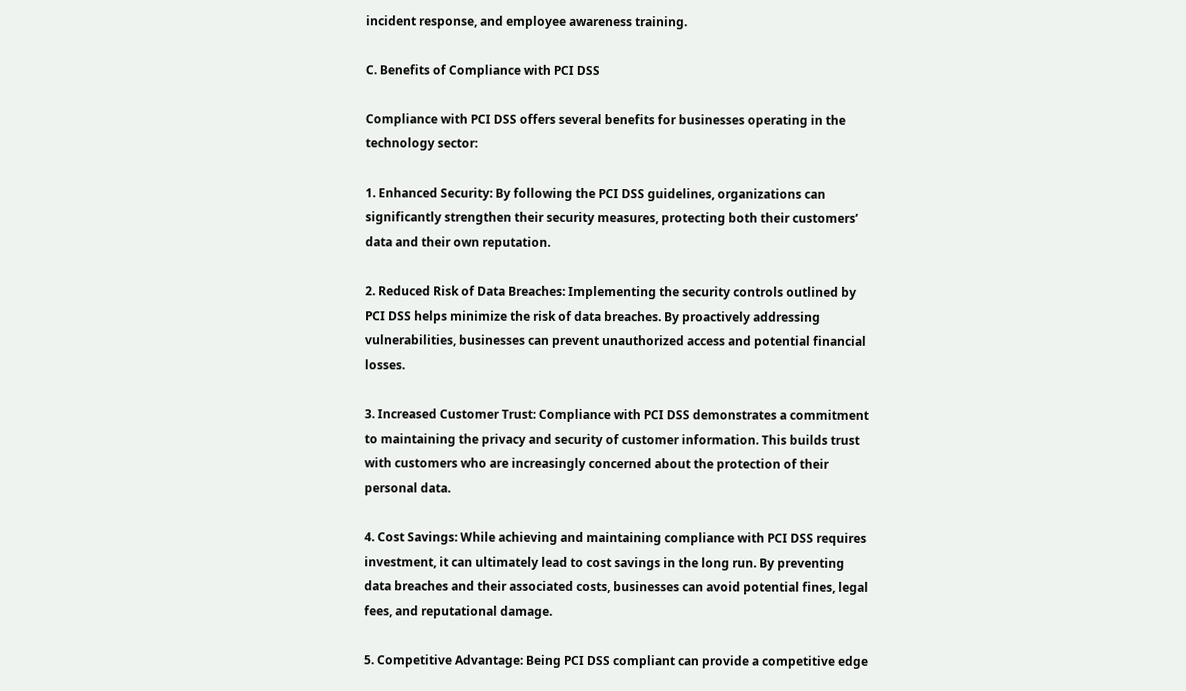incident response, and employee awareness training.

C. Benefits of Compliance with PCI DSS

Compliance with PCI DSS offers several benefits for businesses operating in the technology sector:

1. Enhanced Security: By following the PCI DSS guidelines, organizations can significantly strengthen their security measures, protecting both their customers’ data and their own reputation.

2. Reduced Risk of Data Breaches: Implementing the security controls outlined by PCI DSS helps minimize the risk of data breaches. By proactively addressing vulnerabilities, businesses can prevent unauthorized access and potential financial losses.

3. Increased Customer Trust: Compliance with PCI DSS demonstrates a commitment to maintaining the privacy and security of customer information. This builds trust with customers who are increasingly concerned about the protection of their personal data.

4. Cost Savings: While achieving and maintaining compliance with PCI DSS requires investment, it can ultimately lead to cost savings in the long run. By preventing data breaches and their associated costs, businesses can avoid potential fines, legal fees, and reputational damage.

5. Competitive Advantage: Being PCI DSS compliant can provide a competitive edge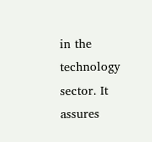in the technology sector. It assures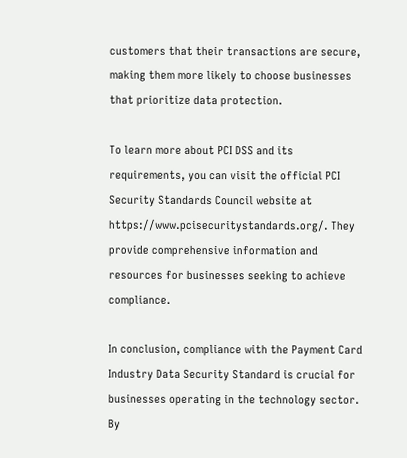customers that their transactions are secure, making them more likely to choose businesses that prioritize data protection.

To learn more about PCI DSS and its requirements, you can visit the official PCI Security Standards Council website at https://www.pcisecuritystandards.org/. They provide comprehensive information and resources for businesses seeking to achieve compliance.

In conclusion, compliance with the Payment Card Industry Data Security Standard is crucial for businesses operating in the technology sector. By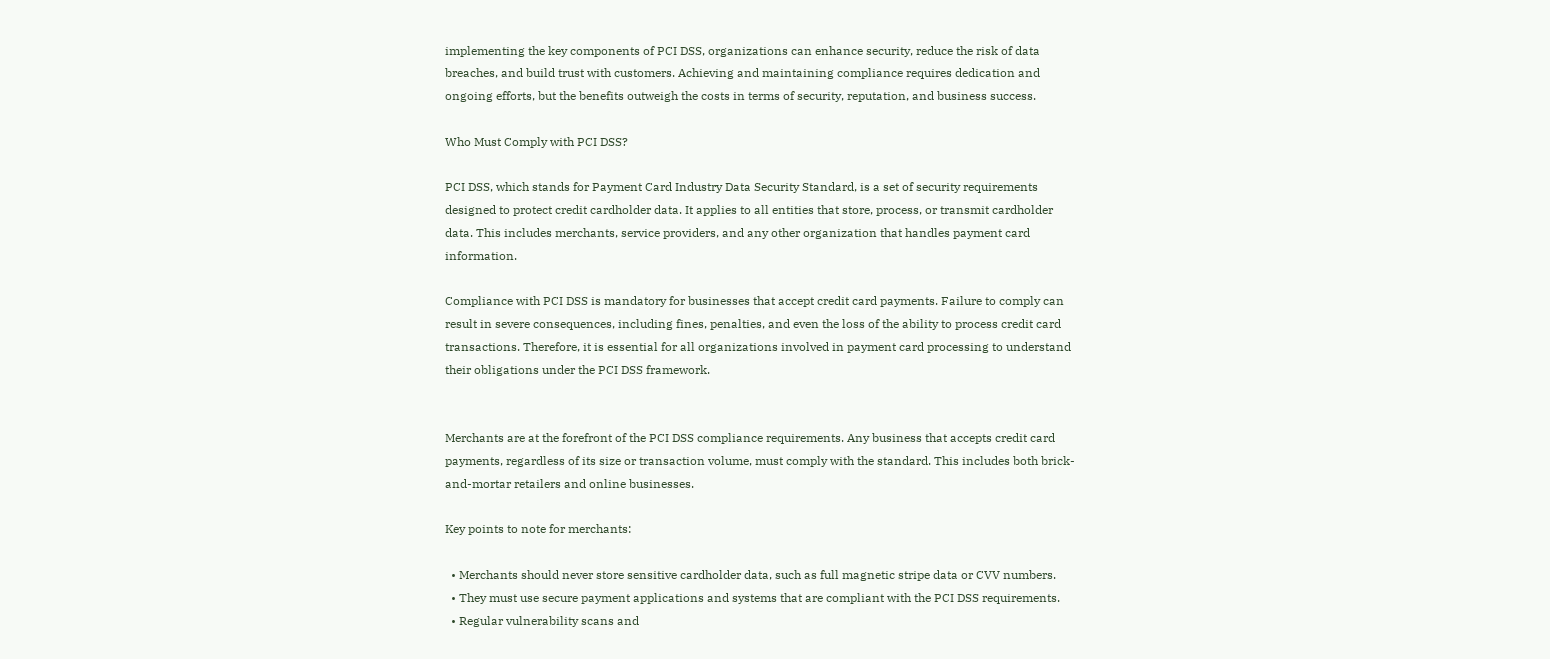implementing the key components of PCI DSS, organizations can enhance security, reduce the risk of data breaches, and build trust with customers. Achieving and maintaining compliance requires dedication and ongoing efforts, but the benefits outweigh the costs in terms of security, reputation, and business success.

Who Must Comply with PCI DSS?

PCI DSS, which stands for Payment Card Industry Data Security Standard, is a set of security requirements designed to protect credit cardholder data. It applies to all entities that store, process, or transmit cardholder data. This includes merchants, service providers, and any other organization that handles payment card information.

Compliance with PCI DSS is mandatory for businesses that accept credit card payments. Failure to comply can result in severe consequences, including fines, penalties, and even the loss of the ability to process credit card transactions. Therefore, it is essential for all organizations involved in payment card processing to understand their obligations under the PCI DSS framework.


Merchants are at the forefront of the PCI DSS compliance requirements. Any business that accepts credit card payments, regardless of its size or transaction volume, must comply with the standard. This includes both brick-and-mortar retailers and online businesses.

Key points to note for merchants:

  • Merchants should never store sensitive cardholder data, such as full magnetic stripe data or CVV numbers.
  • They must use secure payment applications and systems that are compliant with the PCI DSS requirements.
  • Regular vulnerability scans and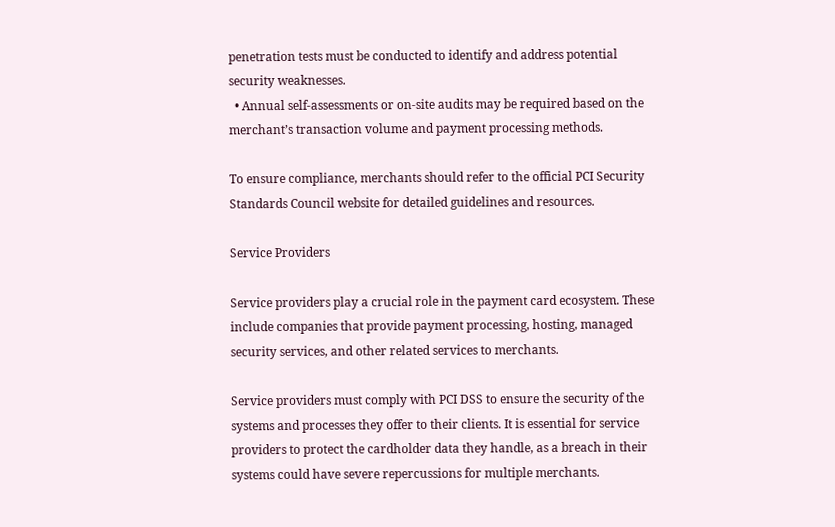penetration tests must be conducted to identify and address potential security weaknesses.
  • Annual self-assessments or on-site audits may be required based on the merchant’s transaction volume and payment processing methods.

To ensure compliance, merchants should refer to the official PCI Security Standards Council website for detailed guidelines and resources.

Service Providers

Service providers play a crucial role in the payment card ecosystem. These include companies that provide payment processing, hosting, managed security services, and other related services to merchants.

Service providers must comply with PCI DSS to ensure the security of the systems and processes they offer to their clients. It is essential for service providers to protect the cardholder data they handle, as a breach in their systems could have severe repercussions for multiple merchants.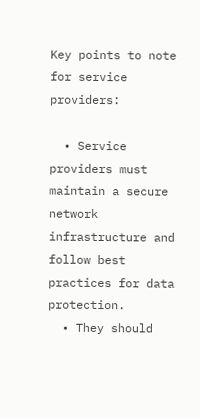Key points to note for service providers:

  • Service providers must maintain a secure network infrastructure and follow best practices for data protection.
  • They should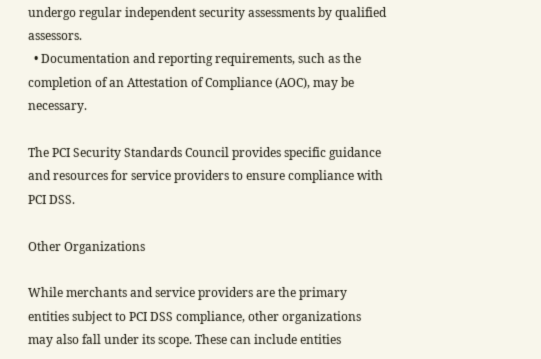undergo regular independent security assessments by qualified assessors.
  • Documentation and reporting requirements, such as the completion of an Attestation of Compliance (AOC), may be necessary.

The PCI Security Standards Council provides specific guidance and resources for service providers to ensure compliance with PCI DSS.

Other Organizations

While merchants and service providers are the primary entities subject to PCI DSS compliance, other organizations may also fall under its scope. These can include entities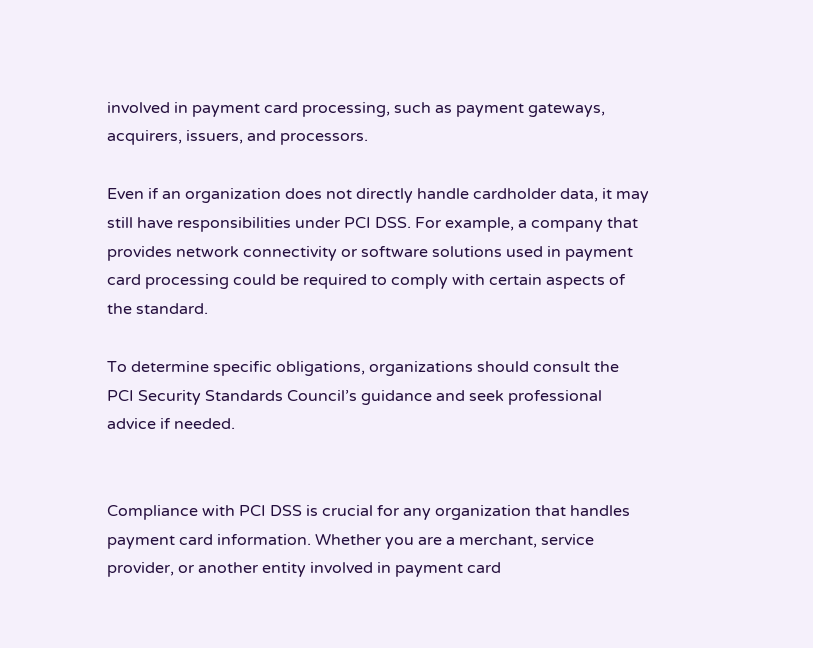involved in payment card processing, such as payment gateways, acquirers, issuers, and processors.

Even if an organization does not directly handle cardholder data, it may still have responsibilities under PCI DSS. For example, a company that provides network connectivity or software solutions used in payment card processing could be required to comply with certain aspects of the standard.

To determine specific obligations, organizations should consult the PCI Security Standards Council’s guidance and seek professional advice if needed.


Compliance with PCI DSS is crucial for any organization that handles payment card information. Whether you are a merchant, service provider, or another entity involved in payment card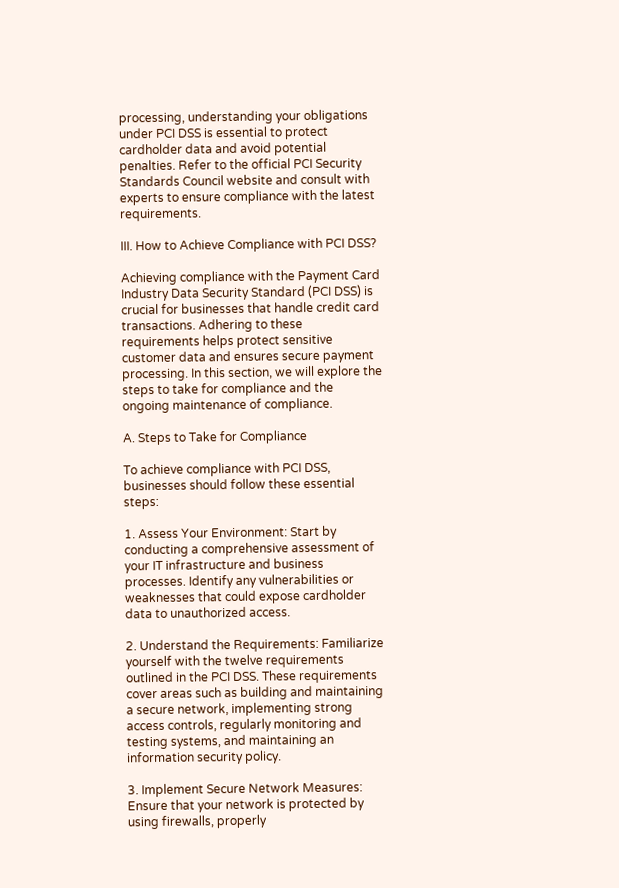processing, understanding your obligations under PCI DSS is essential to protect cardholder data and avoid potential penalties. Refer to the official PCI Security Standards Council website and consult with experts to ensure compliance with the latest requirements.

III. How to Achieve Compliance with PCI DSS?

Achieving compliance with the Payment Card Industry Data Security Standard (PCI DSS) is crucial for businesses that handle credit card transactions. Adhering to these requirements helps protect sensitive customer data and ensures secure payment processing. In this section, we will explore the steps to take for compliance and the ongoing maintenance of compliance.

A. Steps to Take for Compliance

To achieve compliance with PCI DSS, businesses should follow these essential steps:

1. Assess Your Environment: Start by conducting a comprehensive assessment of your IT infrastructure and business processes. Identify any vulnerabilities or weaknesses that could expose cardholder data to unauthorized access.

2. Understand the Requirements: Familiarize yourself with the twelve requirements outlined in the PCI DSS. These requirements cover areas such as building and maintaining a secure network, implementing strong access controls, regularly monitoring and testing systems, and maintaining an information security policy.

3. Implement Secure Network Measures: Ensure that your network is protected by using firewalls, properly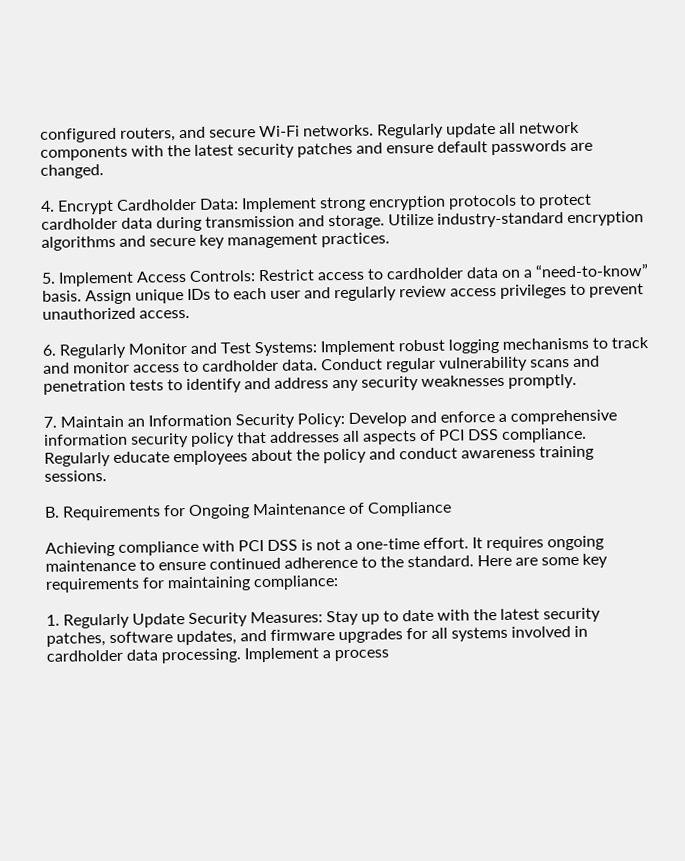configured routers, and secure Wi-Fi networks. Regularly update all network components with the latest security patches and ensure default passwords are changed.

4. Encrypt Cardholder Data: Implement strong encryption protocols to protect cardholder data during transmission and storage. Utilize industry-standard encryption algorithms and secure key management practices.

5. Implement Access Controls: Restrict access to cardholder data on a “need-to-know” basis. Assign unique IDs to each user and regularly review access privileges to prevent unauthorized access.

6. Regularly Monitor and Test Systems: Implement robust logging mechanisms to track and monitor access to cardholder data. Conduct regular vulnerability scans and penetration tests to identify and address any security weaknesses promptly.

7. Maintain an Information Security Policy: Develop and enforce a comprehensive information security policy that addresses all aspects of PCI DSS compliance. Regularly educate employees about the policy and conduct awareness training sessions.

B. Requirements for Ongoing Maintenance of Compliance

Achieving compliance with PCI DSS is not a one-time effort. It requires ongoing maintenance to ensure continued adherence to the standard. Here are some key requirements for maintaining compliance:

1. Regularly Update Security Measures: Stay up to date with the latest security patches, software updates, and firmware upgrades for all systems involved in cardholder data processing. Implement a process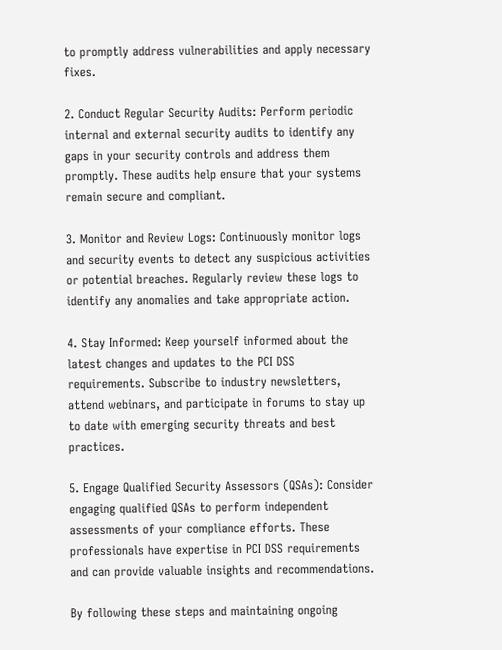to promptly address vulnerabilities and apply necessary fixes.

2. Conduct Regular Security Audits: Perform periodic internal and external security audits to identify any gaps in your security controls and address them promptly. These audits help ensure that your systems remain secure and compliant.

3. Monitor and Review Logs: Continuously monitor logs and security events to detect any suspicious activities or potential breaches. Regularly review these logs to identify any anomalies and take appropriate action.

4. Stay Informed: Keep yourself informed about the latest changes and updates to the PCI DSS requirements. Subscribe to industry newsletters, attend webinars, and participate in forums to stay up to date with emerging security threats and best practices.

5. Engage Qualified Security Assessors (QSAs): Consider engaging qualified QSAs to perform independent assessments of your compliance efforts. These professionals have expertise in PCI DSS requirements and can provide valuable insights and recommendations.

By following these steps and maintaining ongoing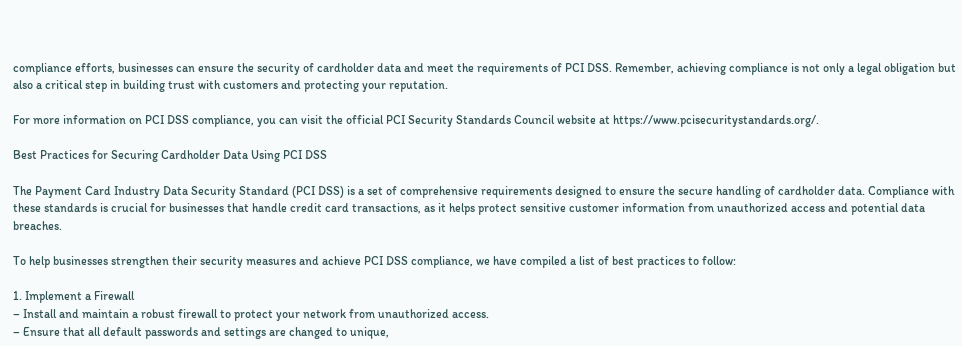compliance efforts, businesses can ensure the security of cardholder data and meet the requirements of PCI DSS. Remember, achieving compliance is not only a legal obligation but also a critical step in building trust with customers and protecting your reputation.

For more information on PCI DSS compliance, you can visit the official PCI Security Standards Council website at https://www.pcisecuritystandards.org/.

Best Practices for Securing Cardholder Data Using PCI DSS

The Payment Card Industry Data Security Standard (PCI DSS) is a set of comprehensive requirements designed to ensure the secure handling of cardholder data. Compliance with these standards is crucial for businesses that handle credit card transactions, as it helps protect sensitive customer information from unauthorized access and potential data breaches.

To help businesses strengthen their security measures and achieve PCI DSS compliance, we have compiled a list of best practices to follow:

1. Implement a Firewall
– Install and maintain a robust firewall to protect your network from unauthorized access.
– Ensure that all default passwords and settings are changed to unique,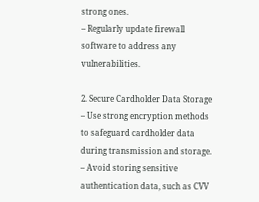strong ones.
– Regularly update firewall software to address any vulnerabilities.

2. Secure Cardholder Data Storage
– Use strong encryption methods to safeguard cardholder data during transmission and storage.
– Avoid storing sensitive authentication data, such as CVV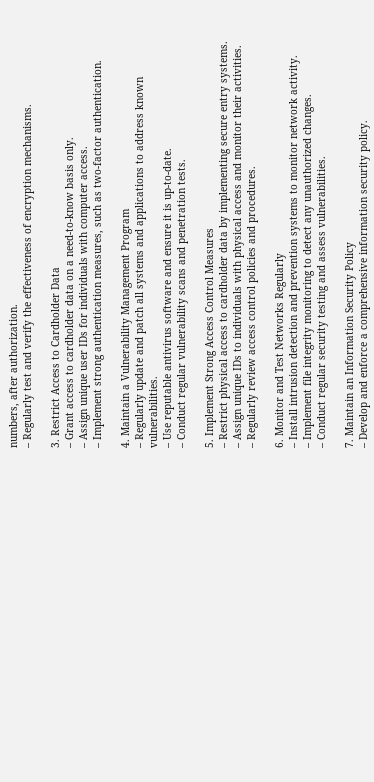numbers, after authorization.
– Regularly test and verify the effectiveness of encryption mechanisms.

3. Restrict Access to Cardholder Data
– Grant access to cardholder data on a need-to-know basis only.
– Assign unique user IDs for individuals with computer access.
– Implement strong authentication measures, such as two-factor authentication.

4. Maintain a Vulnerability Management Program
– Regularly update and patch all systems and applications to address known vulnerabilities.
– Use reputable antivirus software and ensure it is up-to-date.
– Conduct regular vulnerability scans and penetration tests.

5. Implement Strong Access Control Measures
– Restrict physical access to cardholder data by implementing secure entry systems.
– Assign unique IDs to individuals with physical access and monitor their activities.
– Regularly review access control policies and procedures.

6. Monitor and Test Networks Regularly
– Install intrusion detection and prevention systems to monitor network activity.
– Implement file integrity monitoring to detect any unauthorized changes.
– Conduct regular security testing and assess vulnerabilities.

7. Maintain an Information Security Policy
– Develop and enforce a comprehensive information security policy.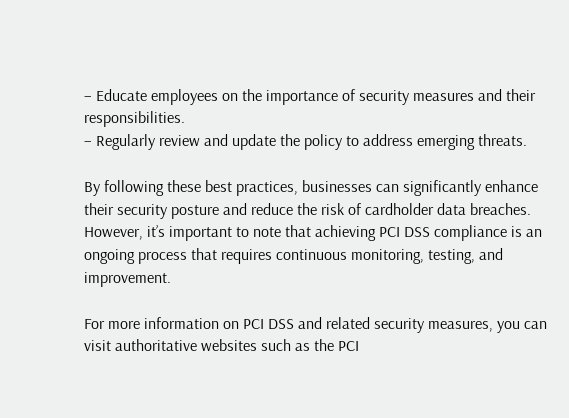– Educate employees on the importance of security measures and their responsibilities.
– Regularly review and update the policy to address emerging threats.

By following these best practices, businesses can significantly enhance their security posture and reduce the risk of cardholder data breaches. However, it’s important to note that achieving PCI DSS compliance is an ongoing process that requires continuous monitoring, testing, and improvement.

For more information on PCI DSS and related security measures, you can visit authoritative websites such as the PCI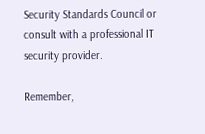Security Standards Council or consult with a professional IT security provider.

Remember,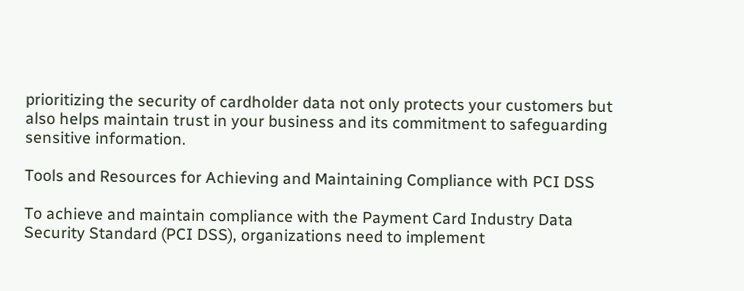prioritizing the security of cardholder data not only protects your customers but also helps maintain trust in your business and its commitment to safeguarding sensitive information.

Tools and Resources for Achieving and Maintaining Compliance with PCI DSS

To achieve and maintain compliance with the Payment Card Industry Data Security Standard (PCI DSS), organizations need to implement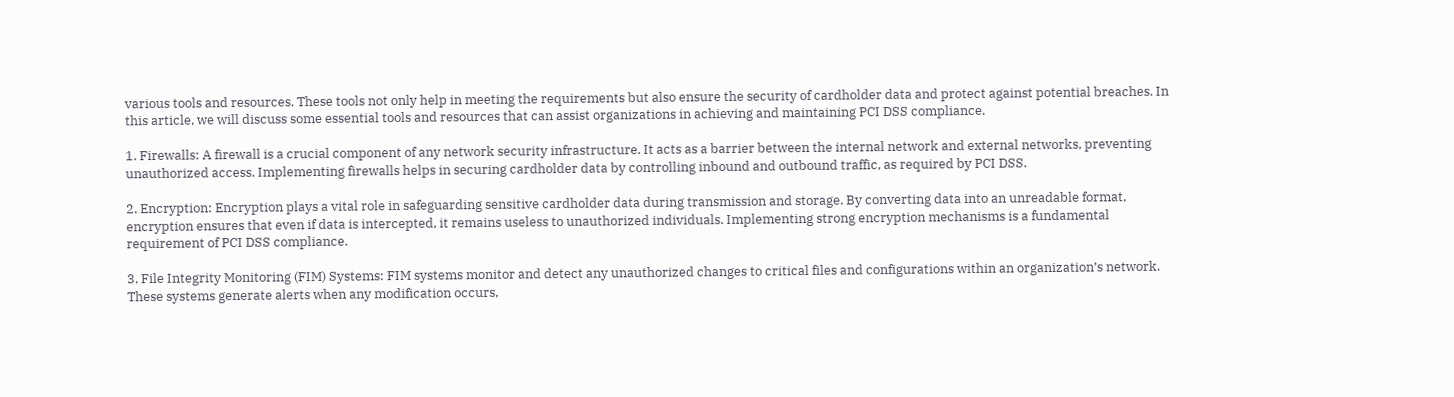various tools and resources. These tools not only help in meeting the requirements but also ensure the security of cardholder data and protect against potential breaches. In this article, we will discuss some essential tools and resources that can assist organizations in achieving and maintaining PCI DSS compliance.

1. Firewalls: A firewall is a crucial component of any network security infrastructure. It acts as a barrier between the internal network and external networks, preventing unauthorized access. Implementing firewalls helps in securing cardholder data by controlling inbound and outbound traffic, as required by PCI DSS.

2. Encryption: Encryption plays a vital role in safeguarding sensitive cardholder data during transmission and storage. By converting data into an unreadable format, encryption ensures that even if data is intercepted, it remains useless to unauthorized individuals. Implementing strong encryption mechanisms is a fundamental requirement of PCI DSS compliance.

3. File Integrity Monitoring (FIM) Systems: FIM systems monitor and detect any unauthorized changes to critical files and configurations within an organization’s network. These systems generate alerts when any modification occurs,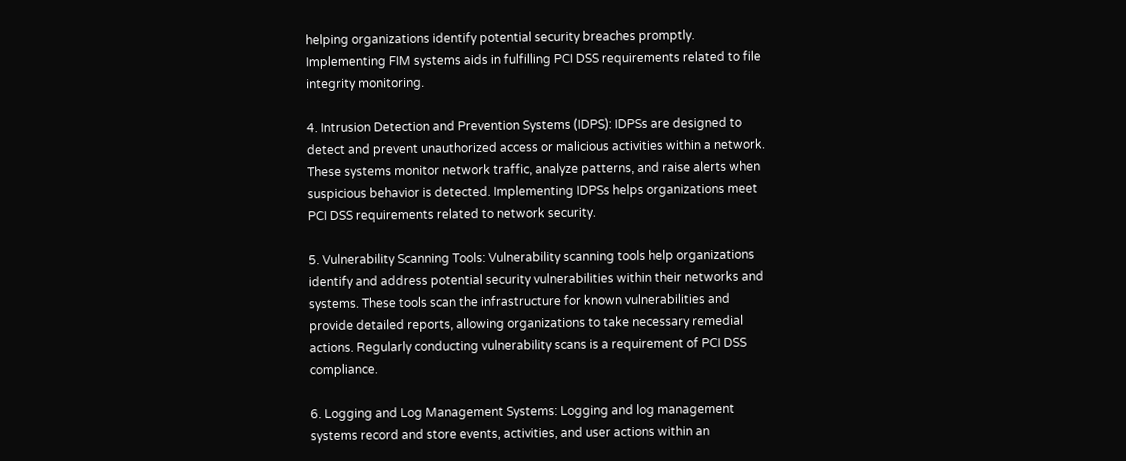helping organizations identify potential security breaches promptly. Implementing FIM systems aids in fulfilling PCI DSS requirements related to file integrity monitoring.

4. Intrusion Detection and Prevention Systems (IDPS): IDPSs are designed to detect and prevent unauthorized access or malicious activities within a network. These systems monitor network traffic, analyze patterns, and raise alerts when suspicious behavior is detected. Implementing IDPSs helps organizations meet PCI DSS requirements related to network security.

5. Vulnerability Scanning Tools: Vulnerability scanning tools help organizations identify and address potential security vulnerabilities within their networks and systems. These tools scan the infrastructure for known vulnerabilities and provide detailed reports, allowing organizations to take necessary remedial actions. Regularly conducting vulnerability scans is a requirement of PCI DSS compliance.

6. Logging and Log Management Systems: Logging and log management systems record and store events, activities, and user actions within an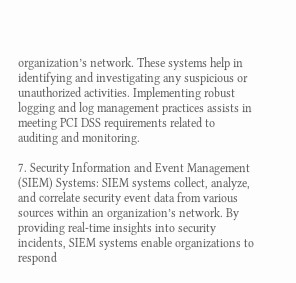organization’s network. These systems help in identifying and investigating any suspicious or unauthorized activities. Implementing robust logging and log management practices assists in meeting PCI DSS requirements related to auditing and monitoring.

7. Security Information and Event Management (SIEM) Systems: SIEM systems collect, analyze, and correlate security event data from various sources within an organization’s network. By providing real-time insights into security incidents, SIEM systems enable organizations to respond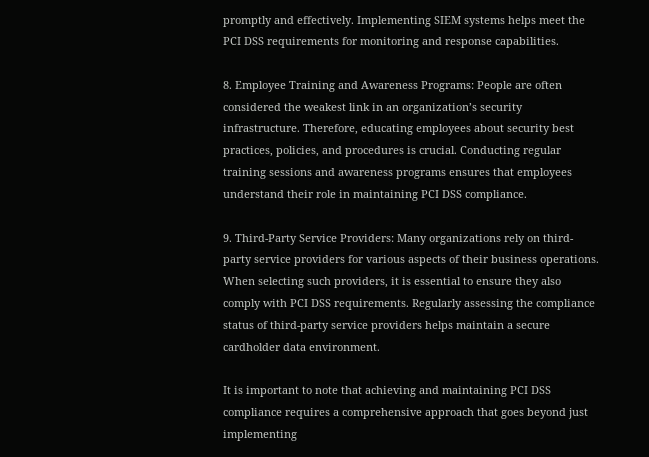promptly and effectively. Implementing SIEM systems helps meet the PCI DSS requirements for monitoring and response capabilities.

8. Employee Training and Awareness Programs: People are often considered the weakest link in an organization’s security infrastructure. Therefore, educating employees about security best practices, policies, and procedures is crucial. Conducting regular training sessions and awareness programs ensures that employees understand their role in maintaining PCI DSS compliance.

9. Third-Party Service Providers: Many organizations rely on third-party service providers for various aspects of their business operations. When selecting such providers, it is essential to ensure they also comply with PCI DSS requirements. Regularly assessing the compliance status of third-party service providers helps maintain a secure cardholder data environment.

It is important to note that achieving and maintaining PCI DSS compliance requires a comprehensive approach that goes beyond just implementing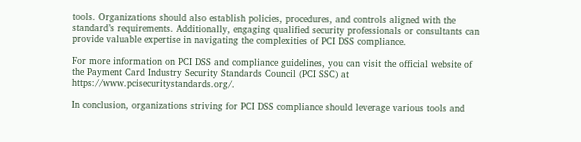tools. Organizations should also establish policies, procedures, and controls aligned with the standard’s requirements. Additionally, engaging qualified security professionals or consultants can provide valuable expertise in navigating the complexities of PCI DSS compliance.

For more information on PCI DSS and compliance guidelines, you can visit the official website of the Payment Card Industry Security Standards Council (PCI SSC) at https://www.pcisecuritystandards.org/.

In conclusion, organizations striving for PCI DSS compliance should leverage various tools and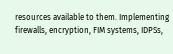resources available to them. Implementing firewalls, encryption, FIM systems, IDPSs,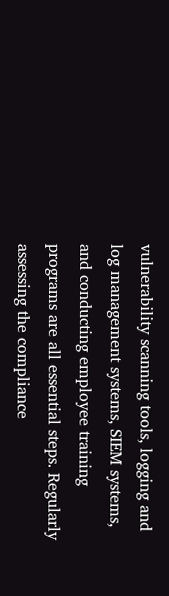vulnerability scanning tools, logging and log management systems, SIEM systems, and conducting employee training programs are all essential steps. Regularly assessing the compliance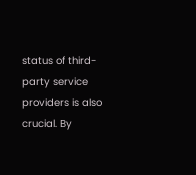status of third-party service providers is also crucial. By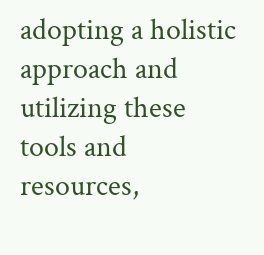adopting a holistic approach and utilizing these tools and resources,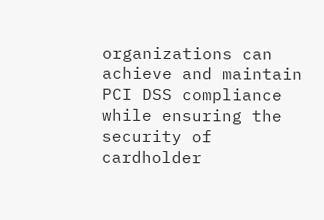organizations can achieve and maintain PCI DSS compliance while ensuring the security of cardholder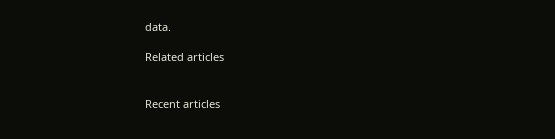data.

Related articles


Recent articles